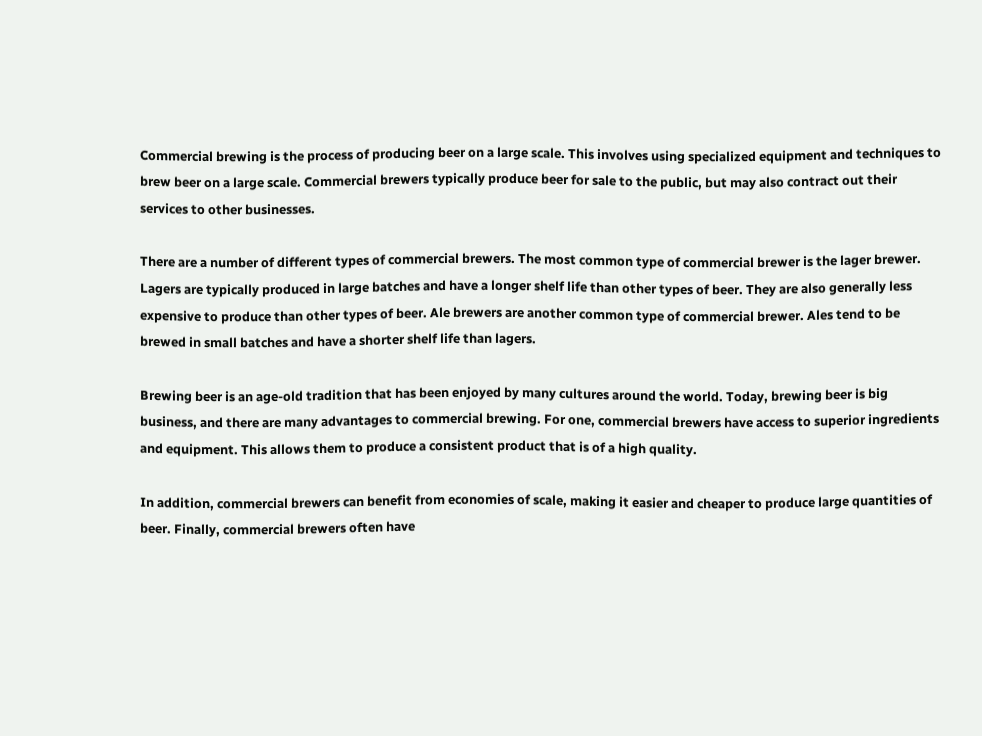Commercial brewing is the process of producing beer on a large scale. This involves using specialized equipment and techniques to brew beer on a large scale. Commercial brewers typically produce beer for sale to the public, but may also contract out their services to other businesses.

There are a number of different types of commercial brewers. The most common type of commercial brewer is the lager brewer. Lagers are typically produced in large batches and have a longer shelf life than other types of beer. They are also generally less expensive to produce than other types of beer. Ale brewers are another common type of commercial brewer. Ales tend to be brewed in small batches and have a shorter shelf life than lagers.

Brewing beer is an age-old tradition that has been enjoyed by many cultures around the world. Today, brewing beer is big business, and there are many advantages to commercial brewing. For one, commercial brewers have access to superior ingredients and equipment. This allows them to produce a consistent product that is of a high quality.

In addition, commercial brewers can benefit from economies of scale, making it easier and cheaper to produce large quantities of beer. Finally, commercial brewers often have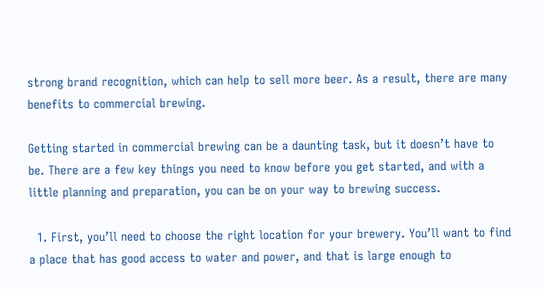strong brand recognition, which can help to sell more beer. As a result, there are many benefits to commercial brewing.

Getting started in commercial brewing can be a daunting task, but it doesn’t have to be. There are a few key things you need to know before you get started, and with a little planning and preparation, you can be on your way to brewing success.

  1. First, you’ll need to choose the right location for your brewery. You’ll want to find a place that has good access to water and power, and that is large enough to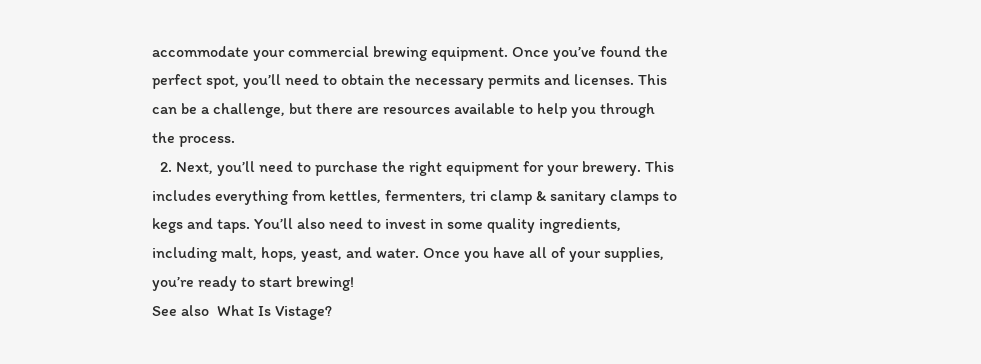accommodate your commercial brewing equipment. Once you’ve found the perfect spot, you’ll need to obtain the necessary permits and licenses. This can be a challenge, but there are resources available to help you through the process.
  2. Next, you’ll need to purchase the right equipment for your brewery. This includes everything from kettles, fermenters, tri clamp & sanitary clamps to kegs and taps. You’ll also need to invest in some quality ingredients, including malt, hops, yeast, and water. Once you have all of your supplies, you’re ready to start brewing!
See also  What Is Vistage?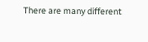There are many different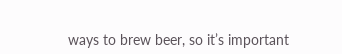ways to brew beer, so it’s important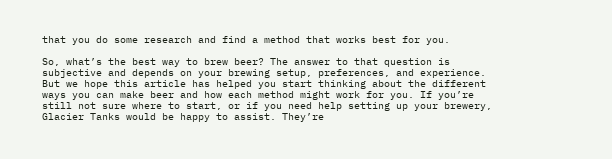that you do some research and find a method that works best for you.

So, what’s the best way to brew beer? The answer to that question is subjective and depends on your brewing setup, preferences, and experience. But we hope this article has helped you start thinking about the different ways you can make beer and how each method might work for you. If you’re still not sure where to start, or if you need help setting up your brewery, Glacier Tanks would be happy to assist. They’re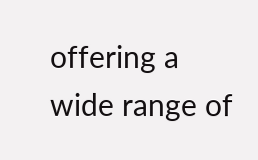offering a wide range of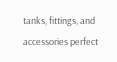tanks, fittings, and accessories perfect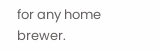for any home brewer.